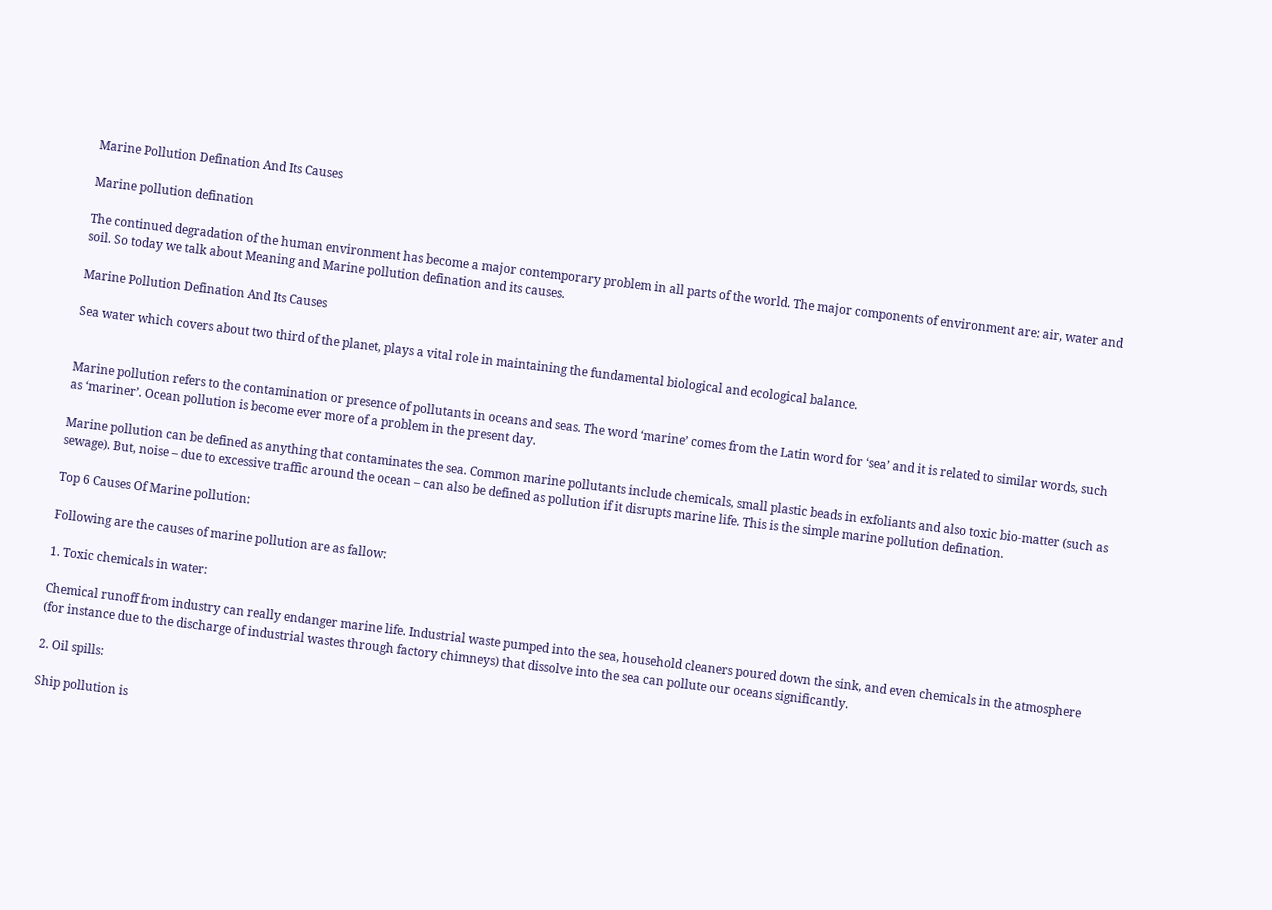Marine Pollution Defination And Its Causes

Marine pollution defination

The continued degradation of the human environment has become a major contemporary problem in all parts of the world. The major components of environment are: air, water and soil. So today we talk about Meaning and Marine pollution defination and its causes.

Marine Pollution Defination And Its Causes

Sea water which covers about two third of the planet, plays a vital role in maintaining the fundamental biological and ecological balance.


Marine pollution refers to the contamination or presence of pollutants in oceans and seas. The word ‘marine’ comes from the Latin word for ‘sea’ and it is related to similar words, such as ‘mariner’. Ocean pollution is become ever more of a problem in the present day.

Marine pollution can be defined as anything that contaminates the sea. Common marine pollutants include chemicals, small plastic beads in exfoliants and also toxic bio-matter (such as sewage). But, noise – due to excessive traffic around the ocean – can also be defined as pollution if it disrupts marine life. This is the simple marine pollution defination.

Top 6 Causes Of Marine pollution:

Following are the causes of marine pollution are as fallow:

1. Toxic chemicals in water:

Chemical runoff from industry can really endanger marine life. Industrial waste pumped into the sea, household cleaners poured down the sink, and even chemicals in the atmosphere (for instance due to the discharge of industrial wastes through factory chimneys) that dissolve into the sea can pollute our oceans significantly.

2. Oil spills:

Ship pollution is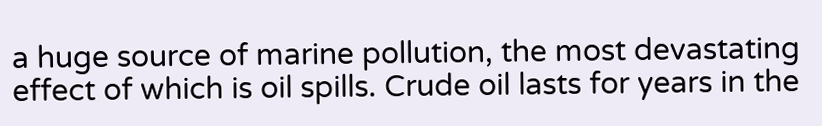a huge source of marine pollution, the most devastating effect of which is oil spills. Crude oil lasts for years in the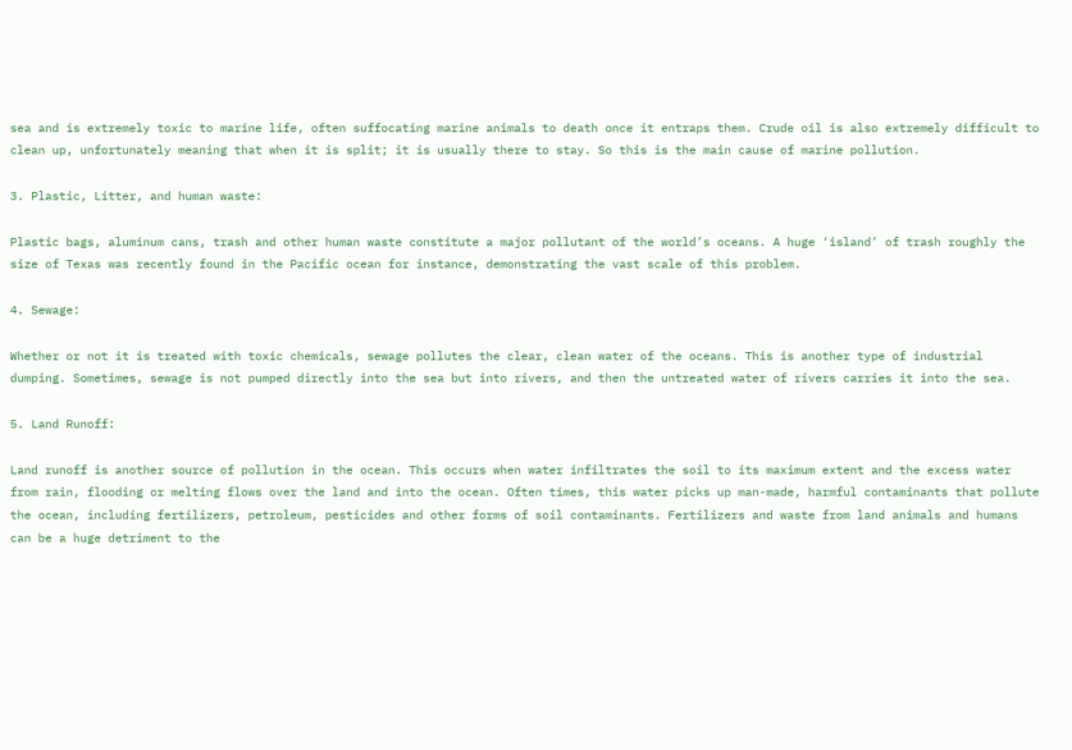sea and is extremely toxic to marine life, often suffocating marine animals to death once it entraps them. Crude oil is also extremely difficult to clean up, unfortunately meaning that when it is split; it is usually there to stay. So this is the main cause of marine pollution.

3. Plastic, Litter, and human waste:

Plastic bags, aluminum cans, trash and other human waste constitute a major pollutant of the world’s oceans. A huge ‘island’ of trash roughly the size of Texas was recently found in the Pacific ocean for instance, demonstrating the vast scale of this problem.

4. Sewage:

Whether or not it is treated with toxic chemicals, sewage pollutes the clear, clean water of the oceans. This is another type of industrial dumping. Sometimes, sewage is not pumped directly into the sea but into rivers, and then the untreated water of rivers carries it into the sea.

5. Land Runoff:

Land runoff is another source of pollution in the ocean. This occurs when water infiltrates the soil to its maximum extent and the excess water from rain, flooding or melting flows over the land and into the ocean. Often times, this water picks up man-made, harmful contaminants that pollute the ocean, including fertilizers, petroleum, pesticides and other forms of soil contaminants. Fertilizers and waste from land animals and humans can be a huge detriment to the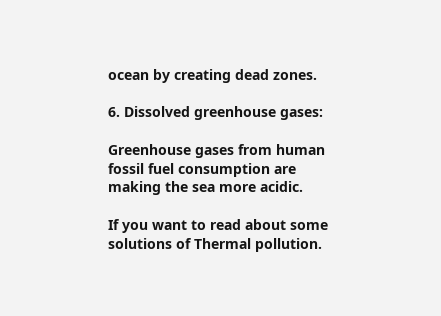ocean by creating dead zones.

6. Dissolved greenhouse gases:

Greenhouse gases from human fossil fuel consumption are making the sea more acidic.

If you want to read about some solutions of Thermal pollution.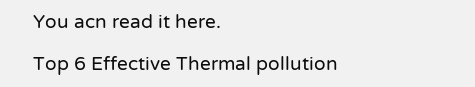You acn read it here.

Top 6 Effective Thermal pollution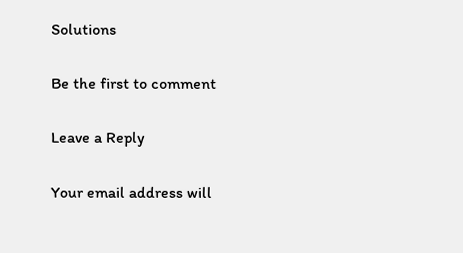Solutions

Be the first to comment

Leave a Reply

Your email address will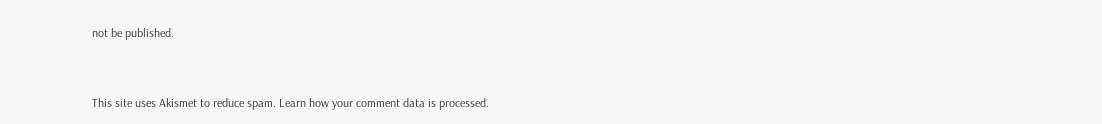not be published.


This site uses Akismet to reduce spam. Learn how your comment data is processed.